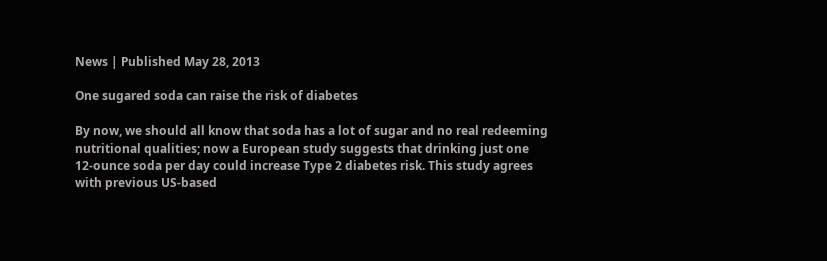News | Published May 28, 2013

One sugared soda can raise the risk of diabetes

By now, we should all know that soda has a lot of sugar and no real redeeming nutritional qualities; now a European study suggests that drinking just one 12-ounce soda per day could increase Type 2 diabetes risk. This study agrees with previous US-based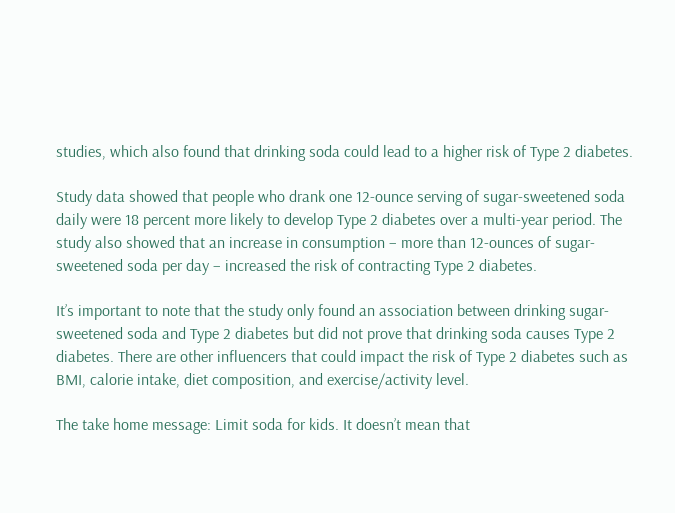studies, which also found that drinking soda could lead to a higher risk of Type 2 diabetes.

Study data showed that people who drank one 12-ounce serving of sugar-sweetened soda daily were 18 percent more likely to develop Type 2 diabetes over a multi-year period. The study also showed that an increase in consumption – more than 12-ounces of sugar-sweetened soda per day – increased the risk of contracting Type 2 diabetes.

It’s important to note that the study only found an association between drinking sugar-sweetened soda and Type 2 diabetes but did not prove that drinking soda causes Type 2 diabetes. There are other influencers that could impact the risk of Type 2 diabetes such as BMI, calorie intake, diet composition, and exercise/activity level.

The take home message: Limit soda for kids. It doesn’t mean that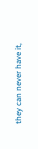they can never have it,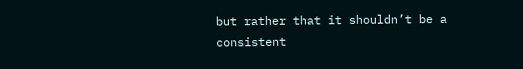but rather that it shouldn’t be a consistent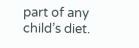part of any child’s diet.